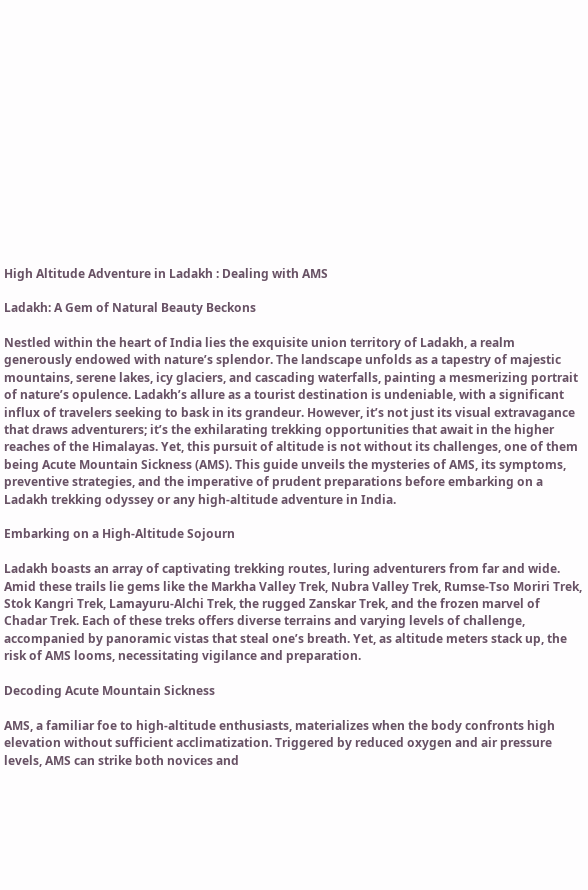High Altitude Adventure in Ladakh : Dealing with AMS

Ladakh: A Gem of Natural Beauty Beckons

Nestled within the heart of India lies the exquisite union territory of Ladakh, a realm generously endowed with nature’s splendor. The landscape unfolds as a tapestry of majestic mountains, serene lakes, icy glaciers, and cascading waterfalls, painting a mesmerizing portrait of nature’s opulence. Ladakh’s allure as a tourist destination is undeniable, with a significant influx of travelers seeking to bask in its grandeur. However, it’s not just its visual extravagance that draws adventurers; it’s the exhilarating trekking opportunities that await in the higher reaches of the Himalayas. Yet, this pursuit of altitude is not without its challenges, one of them being Acute Mountain Sickness (AMS). This guide unveils the mysteries of AMS, its symptoms, preventive strategies, and the imperative of prudent preparations before embarking on a Ladakh trekking odyssey or any high-altitude adventure in India.

Embarking on a High-Altitude Sojourn

Ladakh boasts an array of captivating trekking routes, luring adventurers from far and wide. Amid these trails lie gems like the Markha Valley Trek, Nubra Valley Trek, Rumse-Tso Moriri Trek, Stok Kangri Trek, Lamayuru-Alchi Trek, the rugged Zanskar Trek, and the frozen marvel of Chadar Trek. Each of these treks offers diverse terrains and varying levels of challenge, accompanied by panoramic vistas that steal one’s breath. Yet, as altitude meters stack up, the risk of AMS looms, necessitating vigilance and preparation.

Decoding Acute Mountain Sickness

AMS, a familiar foe to high-altitude enthusiasts, materializes when the body confronts high elevation without sufficient acclimatization. Triggered by reduced oxygen and air pressure levels, AMS can strike both novices and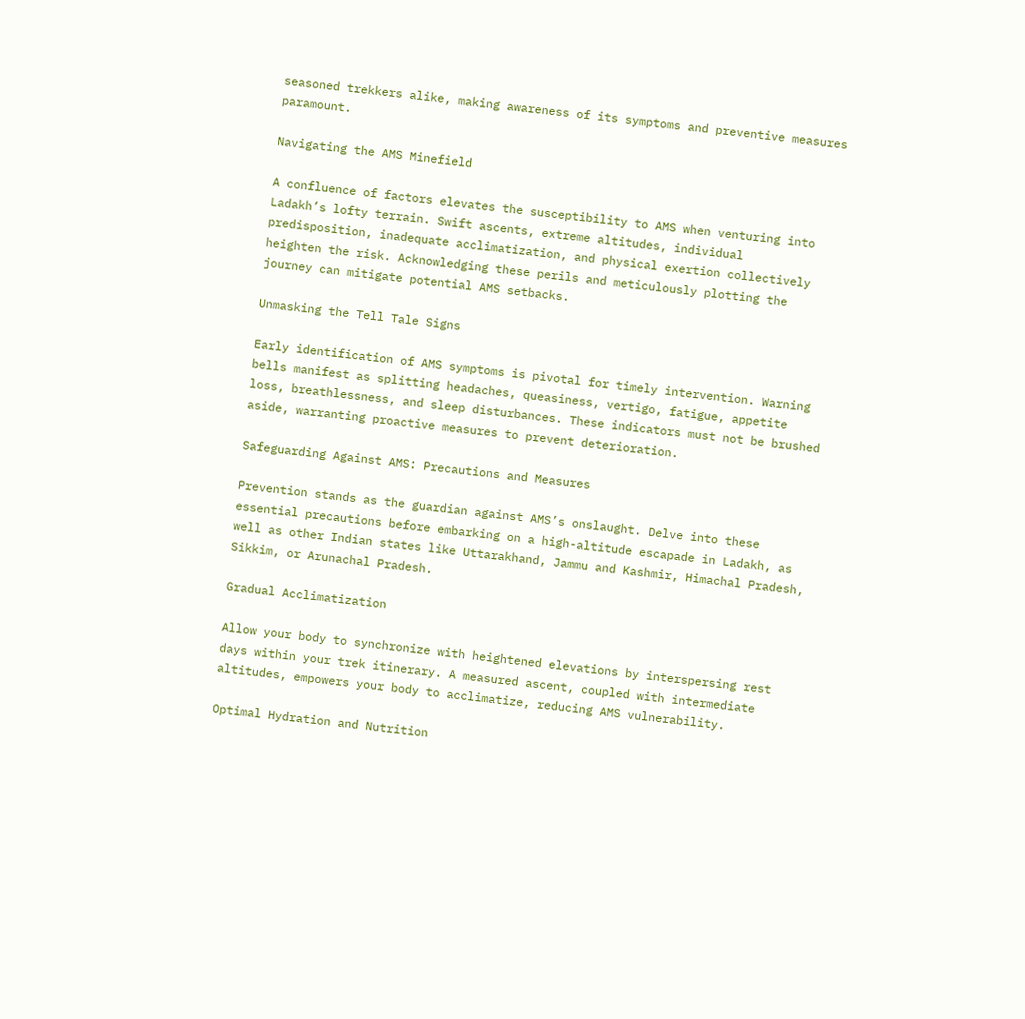seasoned trekkers alike, making awareness of its symptoms and preventive measures paramount.

Navigating the AMS Minefield

A confluence of factors elevates the susceptibility to AMS when venturing into Ladakh’s lofty terrain. Swift ascents, extreme altitudes, individual predisposition, inadequate acclimatization, and physical exertion collectively heighten the risk. Acknowledging these perils and meticulously plotting the journey can mitigate potential AMS setbacks.

Unmasking the Tell Tale Signs

Early identification of AMS symptoms is pivotal for timely intervention. Warning bells manifest as splitting headaches, queasiness, vertigo, fatigue, appetite loss, breathlessness, and sleep disturbances. These indicators must not be brushed aside, warranting proactive measures to prevent deterioration.

Safeguarding Against AMS: Precautions and Measures

Prevention stands as the guardian against AMS’s onslaught. Delve into these essential precautions before embarking on a high-altitude escapade in Ladakh, as well as other Indian states like Uttarakhand, Jammu and Kashmir, Himachal Pradesh, Sikkim, or Arunachal Pradesh.

Gradual Acclimatization

Allow your body to synchronize with heightened elevations by interspersing rest days within your trek itinerary. A measured ascent, coupled with intermediate altitudes, empowers your body to acclimatize, reducing AMS vulnerability.

Optimal Hydration and Nutrition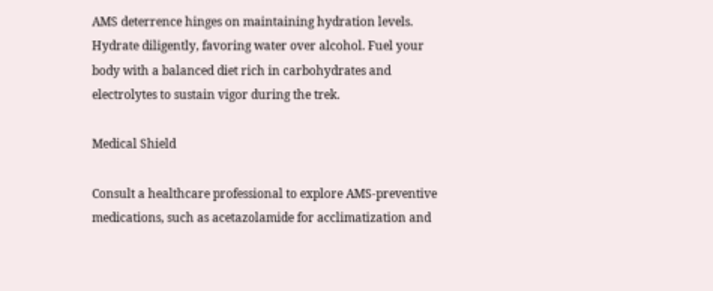AMS deterrence hinges on maintaining hydration levels. Hydrate diligently, favoring water over alcohol. Fuel your body with a balanced diet rich in carbohydrates and electrolytes to sustain vigor during the trek.

Medical Shield

Consult a healthcare professional to explore AMS-preventive medications, such as acetazolamide for acclimatization and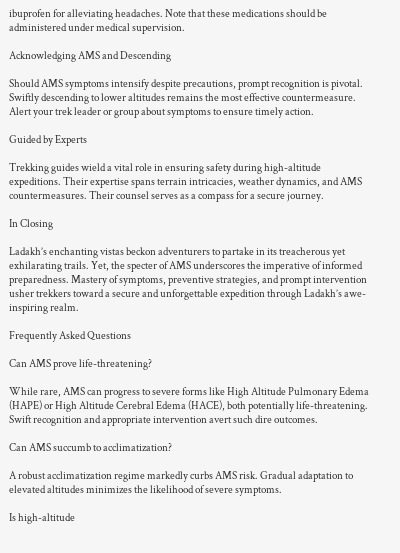ibuprofen for alleviating headaches. Note that these medications should be administered under medical supervision.

Acknowledging AMS and Descending

Should AMS symptoms intensify despite precautions, prompt recognition is pivotal. Swiftly descending to lower altitudes remains the most effective countermeasure. Alert your trek leader or group about symptoms to ensure timely action.

Guided by Experts

Trekking guides wield a vital role in ensuring safety during high-altitude expeditions. Their expertise spans terrain intricacies, weather dynamics, and AMS countermeasures. Their counsel serves as a compass for a secure journey.

In Closing

Ladakh’s enchanting vistas beckon adventurers to partake in its treacherous yet exhilarating trails. Yet, the specter of AMS underscores the imperative of informed preparedness. Mastery of symptoms, preventive strategies, and prompt intervention usher trekkers toward a secure and unforgettable expedition through Ladakh’s awe-inspiring realm.

Frequently Asked Questions

Can AMS prove life-threatening?

While rare, AMS can progress to severe forms like High Altitude Pulmonary Edema (HAPE) or High Altitude Cerebral Edema (HACE), both potentially life-threatening. Swift recognition and appropriate intervention avert such dire outcomes.

Can AMS succumb to acclimatization?

A robust acclimatization regime markedly curbs AMS risk. Gradual adaptation to elevated altitudes minimizes the likelihood of severe symptoms.

Is high-altitude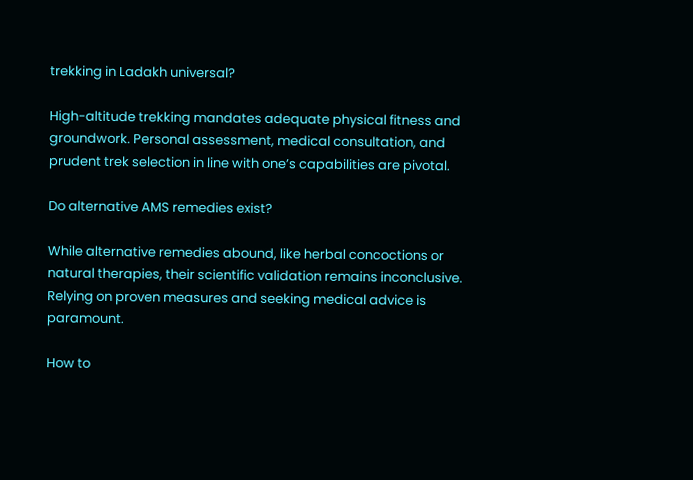trekking in Ladakh universal?

High-altitude trekking mandates adequate physical fitness and groundwork. Personal assessment, medical consultation, and prudent trek selection in line with one’s capabilities are pivotal.

Do alternative AMS remedies exist?

While alternative remedies abound, like herbal concoctions or natural therapies, their scientific validation remains inconclusive. Relying on proven measures and seeking medical advice is paramount.

How to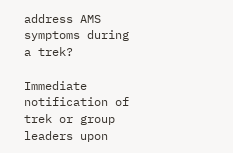address AMS symptoms during a trek?

Immediate notification of trek or group leaders upon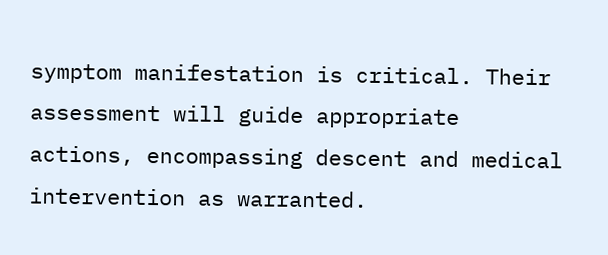symptom manifestation is critical. Their assessment will guide appropriate actions, encompassing descent and medical intervention as warranted.